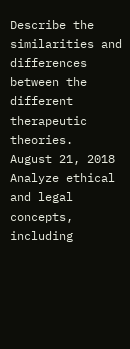Describe the similarities and differences between the different therapeutic theories.
August 21, 2018
Analyze ethical and legal concepts, including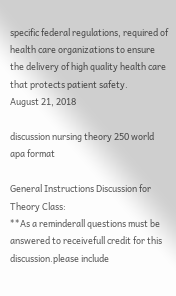specific federal regulations, required of health care organizations to ensure the delivery of high quality health care that protects patient safety.
August 21, 2018

discussion nursing theory 250 world apa format

General Instructions Discussion for Theory Class:
**As a reminderall questions must be answered to receivefull credit for this discussion.please include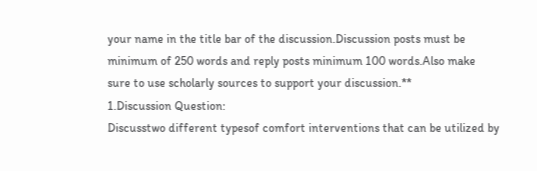your name in the title bar of the discussion.Discussion posts must be minimum of 250 words and reply posts minimum 100 words.Also make sure to use scholarly sources to support your discussion.**
1.Discussion Question:
Discusstwo different typesof comfort interventions that can be utilized by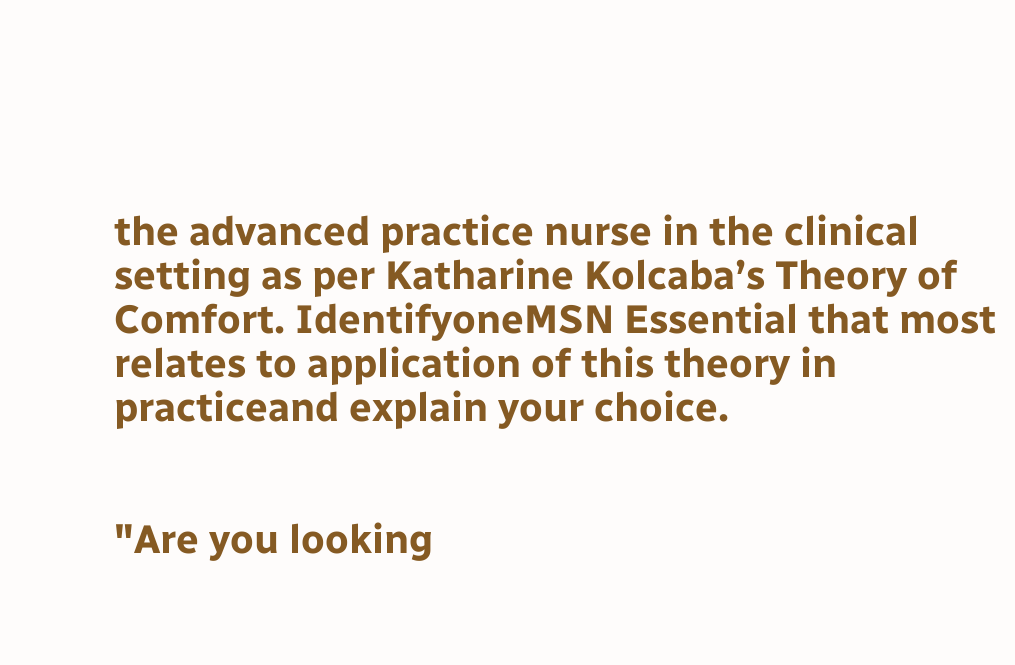the advanced practice nurse in the clinical setting as per Katharine Kolcaba’s Theory of Comfort. IdentifyoneMSN Essential that most relates to application of this theory in practiceand explain your choice.


"Are you looking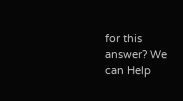for this answer? We can Help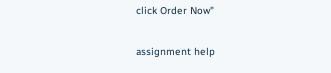click Order Now"

assignment help